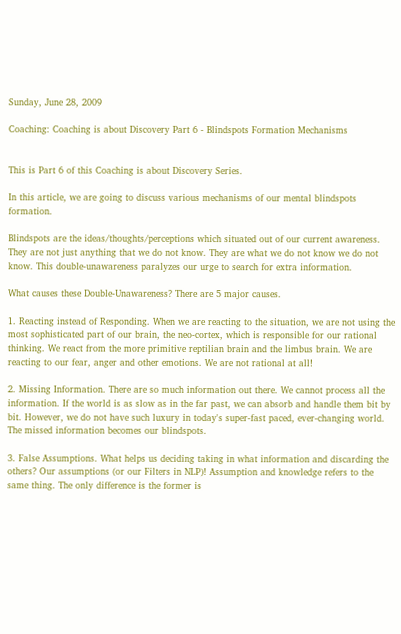Sunday, June 28, 2009

Coaching: Coaching is about Discovery Part 6 - Blindspots Formation Mechanisms


This is Part 6 of this Coaching is about Discovery Series.

In this article, we are going to discuss various mechanisms of our mental blindspots formation.

Blindspots are the ideas/thoughts/perceptions which situated out of our current awareness. They are not just anything that we do not know. They are what we do not know we do not know. This double-unawareness paralyzes our urge to search for extra information.

What causes these Double-Unawareness? There are 5 major causes.

1. Reacting instead of Responding. When we are reacting to the situation, we are not using the most sophisticated part of our brain, the neo-cortex, which is responsible for our rational thinking. We react from the more primitive reptilian brain and the limbus brain. We are reacting to our fear, anger and other emotions. We are not rational at all!

2. Missing Information. There are so much information out there. We cannot process all the information. If the world is as slow as in the far past, we can absorb and handle them bit by bit. However, we do not have such luxury in today's super-fast paced, ever-changing world. The missed information becomes our blindspots.

3. False Assumptions. What helps us deciding taking in what information and discarding the others? Our assumptions (or our Filters in NLP)! Assumption and knowledge refers to the same thing. The only difference is the former is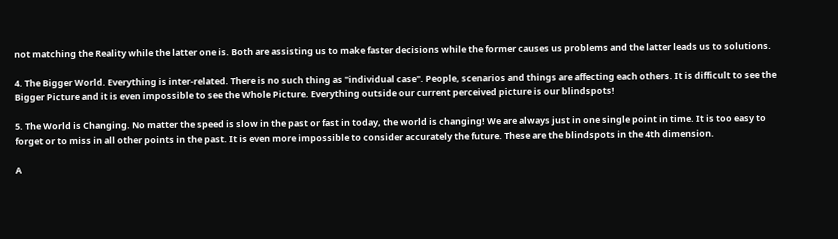not matching the Reality while the latter one is. Both are assisting us to make faster decisions while the former causes us problems and the latter leads us to solutions.

4. The Bigger World. Everything is inter-related. There is no such thing as "individual case". People, scenarios and things are affecting each others. It is difficult to see the Bigger Picture and it is even impossible to see the Whole Picture. Everything outside our current perceived picture is our blindspots!

5. The World is Changing. No matter the speed is slow in the past or fast in today, the world is changing! We are always just in one single point in time. It is too easy to forget or to miss in all other points in the past. It is even more impossible to consider accurately the future. These are the blindspots in the 4th dimension.

A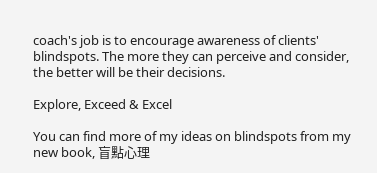coach's job is to encourage awareness of clients' blindspots. The more they can perceive and consider, the better will be their decisions.

Explore, Exceed & Excel

You can find more of my ideas on blindspots from my new book, 盲點心理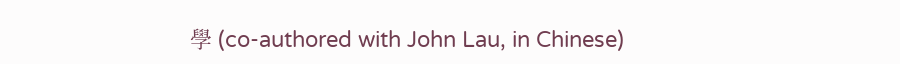學 (co-authored with John Lau, in Chinese)